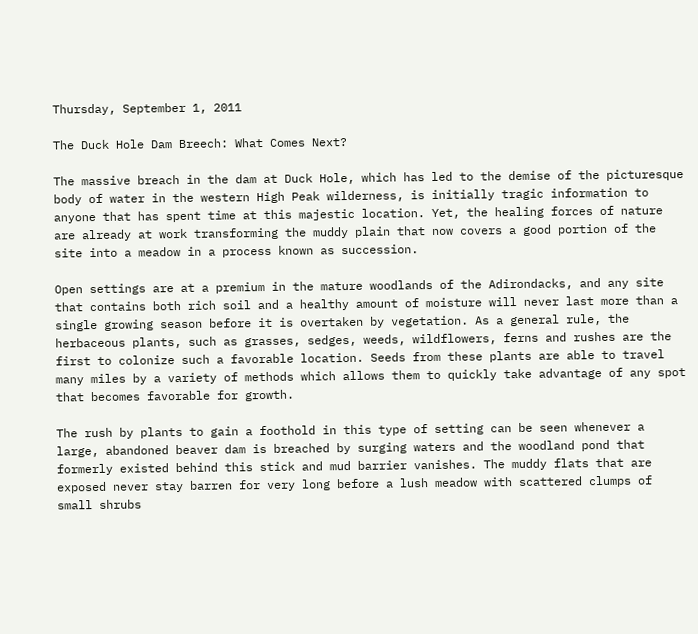Thursday, September 1, 2011

The Duck Hole Dam Breech: What Comes Next?

The massive breach in the dam at Duck Hole, which has led to the demise of the picturesque body of water in the western High Peak wilderness, is initially tragic information to anyone that has spent time at this majestic location. Yet, the healing forces of nature are already at work transforming the muddy plain that now covers a good portion of the site into a meadow in a process known as succession.

Open settings are at a premium in the mature woodlands of the Adirondacks, and any site that contains both rich soil and a healthy amount of moisture will never last more than a single growing season before it is overtaken by vegetation. As a general rule, the herbaceous plants, such as grasses, sedges, weeds, wildflowers, ferns and rushes are the first to colonize such a favorable location. Seeds from these plants are able to travel many miles by a variety of methods which allows them to quickly take advantage of any spot that becomes favorable for growth.

The rush by plants to gain a foothold in this type of setting can be seen whenever a large, abandoned beaver dam is breached by surging waters and the woodland pond that formerly existed behind this stick and mud barrier vanishes. The muddy flats that are exposed never stay barren for very long before a lush meadow with scattered clumps of small shrubs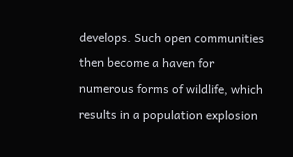develops. Such open communities then become a haven for numerous forms of wildlife, which results in a population explosion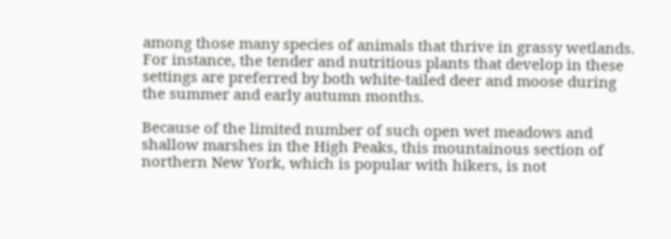among those many species of animals that thrive in grassy wetlands. For instance, the tender and nutritious plants that develop in these settings are preferred by both white-tailed deer and moose during the summer and early autumn months.

Because of the limited number of such open wet meadows and shallow marshes in the High Peaks, this mountainous section of northern New York, which is popular with hikers, is not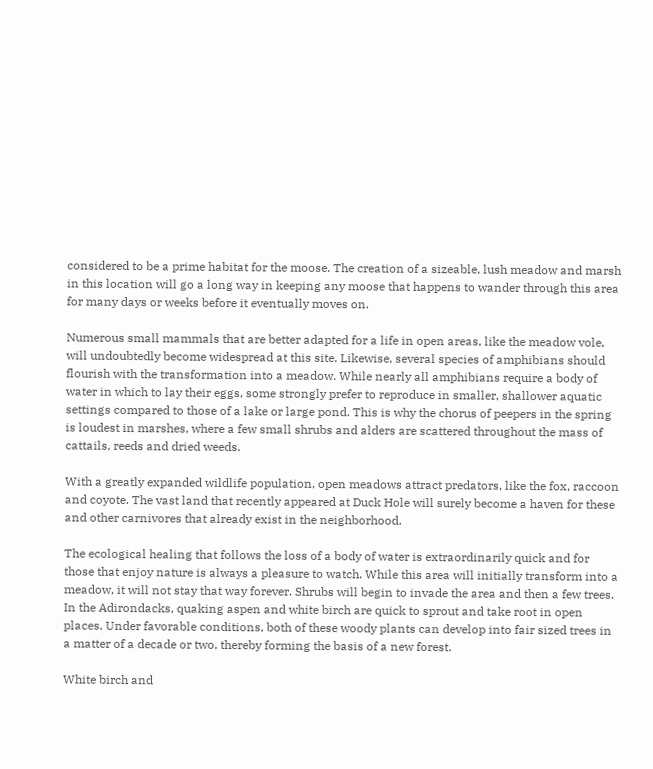considered to be a prime habitat for the moose. The creation of a sizeable, lush meadow and marsh in this location will go a long way in keeping any moose that happens to wander through this area for many days or weeks before it eventually moves on.

Numerous small mammals that are better adapted for a life in open areas, like the meadow vole, will undoubtedly become widespread at this site. Likewise, several species of amphibians should flourish with the transformation into a meadow. While nearly all amphibians require a body of water in which to lay their eggs, some strongly prefer to reproduce in smaller, shallower aquatic settings compared to those of a lake or large pond. This is why the chorus of peepers in the spring is loudest in marshes, where a few small shrubs and alders are scattered throughout the mass of cattails, reeds and dried weeds.

With a greatly expanded wildlife population, open meadows attract predators, like the fox, raccoon and coyote. The vast land that recently appeared at Duck Hole will surely become a haven for these and other carnivores that already exist in the neighborhood.

The ecological healing that follows the loss of a body of water is extraordinarily quick and for those that enjoy nature is always a pleasure to watch. While this area will initially transform into a meadow, it will not stay that way forever. Shrubs will begin to invade the area and then a few trees. In the Adirondacks, quaking aspen and white birch are quick to sprout and take root in open places. Under favorable conditions, both of these woody plants can develop into fair sized trees in a matter of a decade or two, thereby forming the basis of a new forest.

White birch and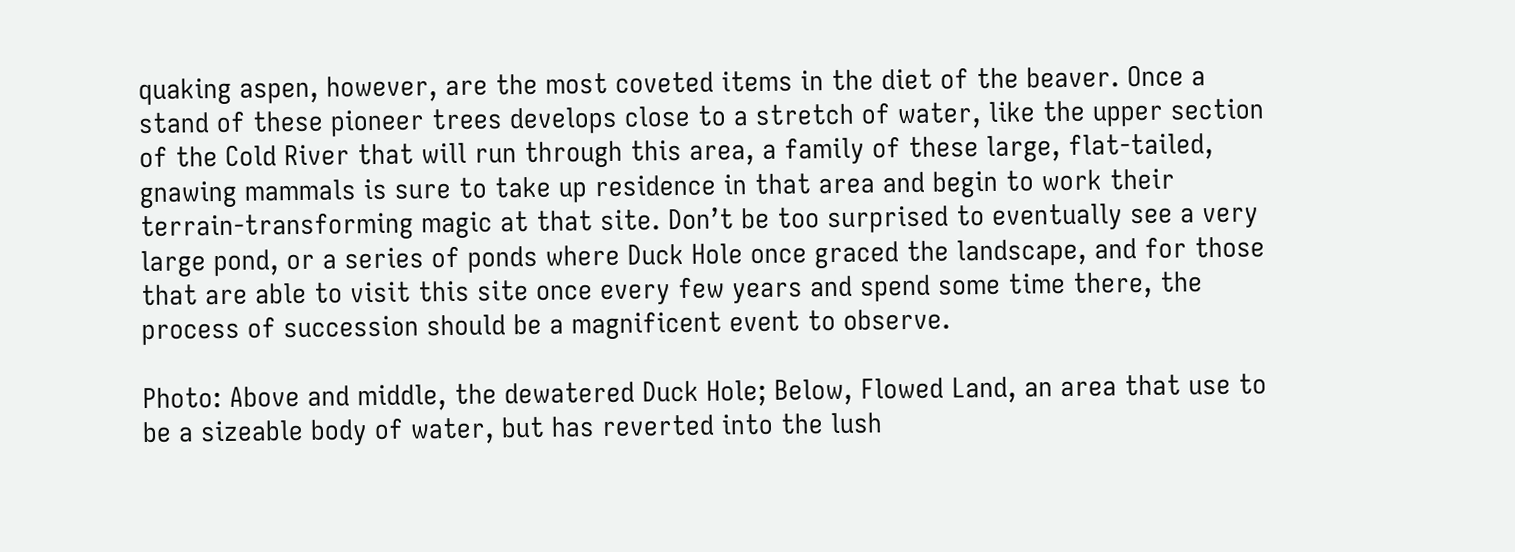quaking aspen, however, are the most coveted items in the diet of the beaver. Once a stand of these pioneer trees develops close to a stretch of water, like the upper section of the Cold River that will run through this area, a family of these large, flat-tailed, gnawing mammals is sure to take up residence in that area and begin to work their terrain-transforming magic at that site. Don’t be too surprised to eventually see a very large pond, or a series of ponds where Duck Hole once graced the landscape, and for those that are able to visit this site once every few years and spend some time there, the process of succession should be a magnificent event to observe.

Photo: Above and middle, the dewatered Duck Hole; Below, Flowed Land, an area that use to be a sizeable body of water, but has reverted into the lush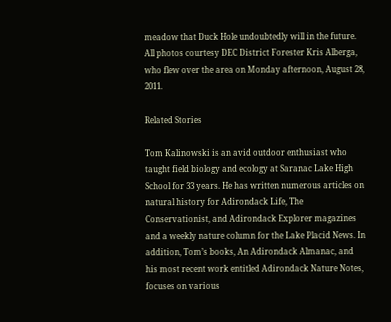meadow that Duck Hole undoubtedly will in the future. All photos courtesy DEC District Forester Kris Alberga, who flew over the area on Monday afternoon, August 28, 2011.

Related Stories

Tom Kalinowski is an avid outdoor enthusiast who taught field biology and ecology at Saranac Lake High School for 33 years. He has written numerous articles on natural history for Adirondack Life, The Conservationist, and Adirondack Explorer magazines and a weekly nature column for the Lake Placid News. In addition, Tom’s books, An Adirondack Almanac, and his most recent work entitled Adirondack Nature Notes, focuses on various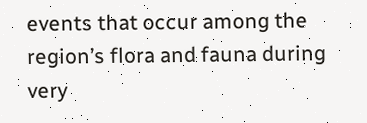events that occur among the region’s flora and fauna during very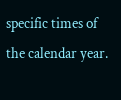specific times of the calendar year.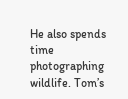He also spends time photographing wildlife. Tom’s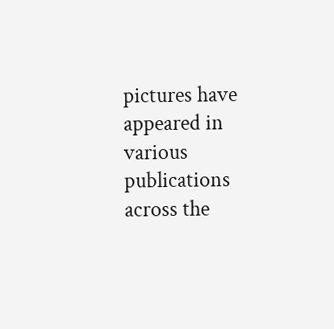pictures have appeared in various publications across the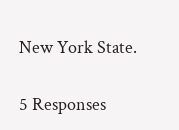New York State.

5 Responses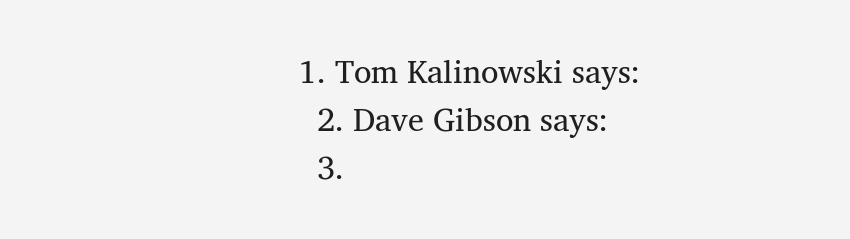1. Tom Kalinowski says:
  2. Dave Gibson says:
  3.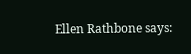Ellen Rathbone says: